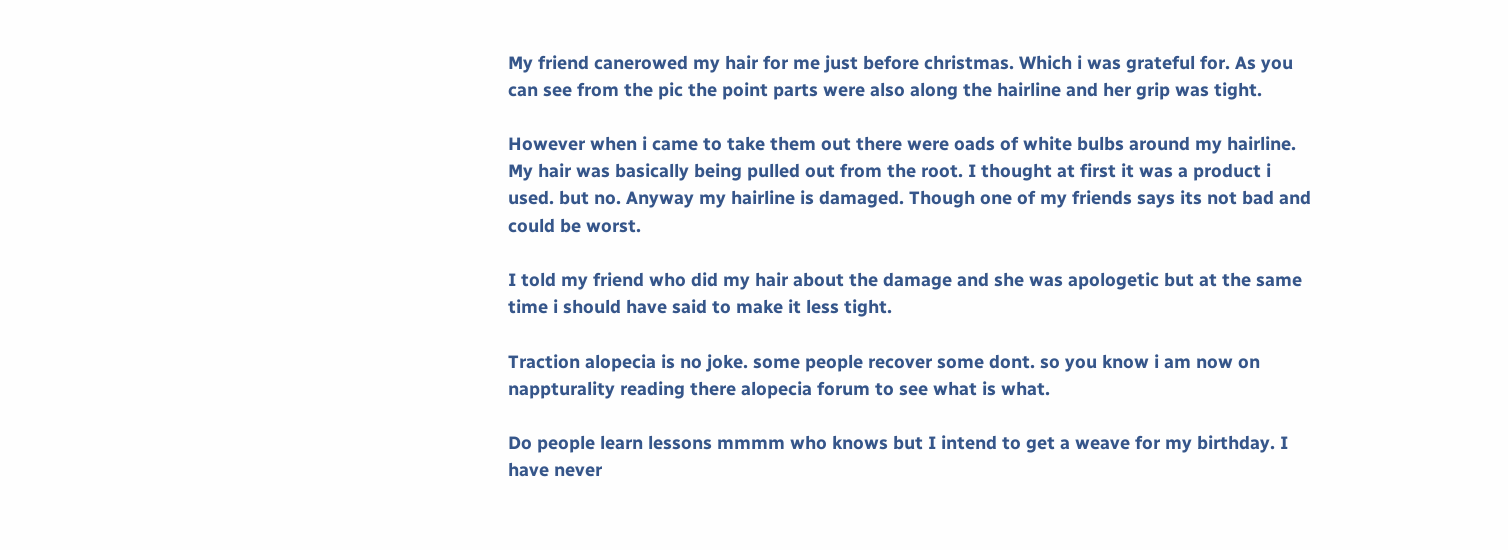My friend canerowed my hair for me just before christmas. Which i was grateful for. As you can see from the pic the point parts were also along the hairline and her grip was tight.

However when i came to take them out there were oads of white bulbs around my hairline. My hair was basically being pulled out from the root. I thought at first it was a product i used. but no. Anyway my hairline is damaged. Though one of my friends says its not bad and could be worst.

I told my friend who did my hair about the damage and she was apologetic but at the same time i should have said to make it less tight.

Traction alopecia is no joke. some people recover some dont. so you know i am now on nappturality reading there alopecia forum to see what is what.

Do people learn lessons mmmm who knows but I intend to get a weave for my birthday. I have never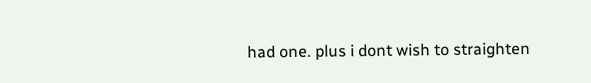had one. plus i dont wish to straighten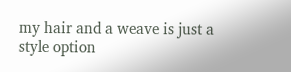my hair and a weave is just a style option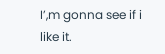I’,m gonna see if i like it.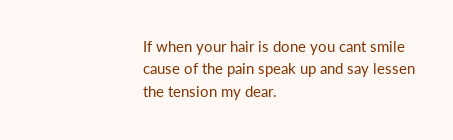If when your hair is done you cant smile cause of the pain speak up and say lessen the tension my dear.